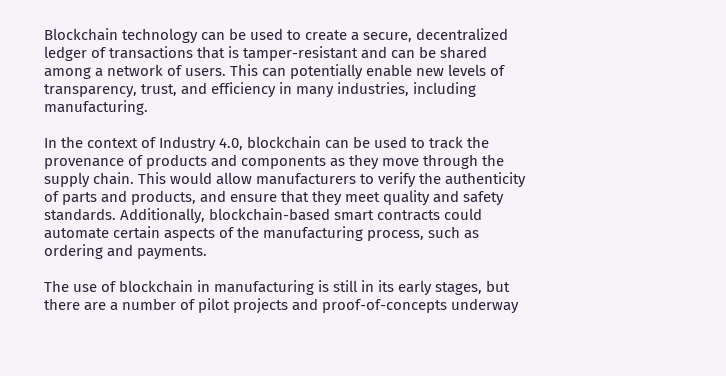Blockchain technology can be used to create a secure, decentralized ledger of transactions that is tamper-resistant and can be shared among a network of users. This can potentially enable new levels of transparency, trust, and efficiency in many industries, including manufacturing.

In the context of Industry 4.0, blockchain can be used to track the provenance of products and components as they move through the supply chain. This would allow manufacturers to verify the authenticity of parts and products, and ensure that they meet quality and safety standards. Additionally, blockchain-based smart contracts could automate certain aspects of the manufacturing process, such as ordering and payments.

The use of blockchain in manufacturing is still in its early stages, but there are a number of pilot projects and proof-of-concepts underway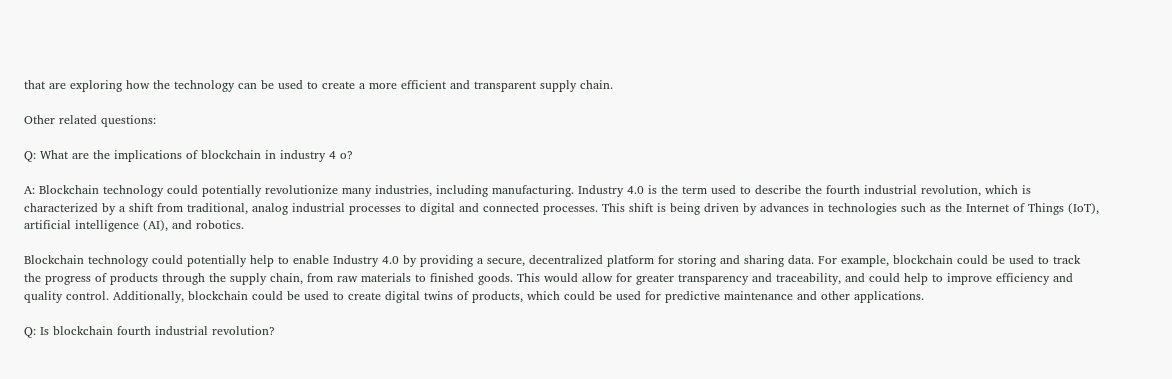that are exploring how the technology can be used to create a more efficient and transparent supply chain.

Other related questions:

Q: What are the implications of blockchain in industry 4 o?

A: Blockchain technology could potentially revolutionize many industries, including manufacturing. Industry 4.0 is the term used to describe the fourth industrial revolution, which is characterized by a shift from traditional, analog industrial processes to digital and connected processes. This shift is being driven by advances in technologies such as the Internet of Things (IoT), artificial intelligence (AI), and robotics.

Blockchain technology could potentially help to enable Industry 4.0 by providing a secure, decentralized platform for storing and sharing data. For example, blockchain could be used to track the progress of products through the supply chain, from raw materials to finished goods. This would allow for greater transparency and traceability, and could help to improve efficiency and quality control. Additionally, blockchain could be used to create digital twins of products, which could be used for predictive maintenance and other applications.

Q: Is blockchain fourth industrial revolution?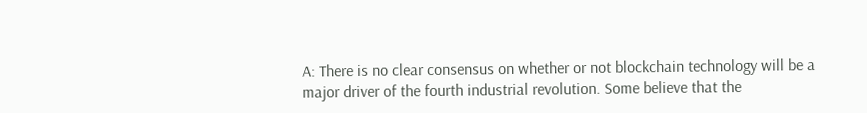A: There is no clear consensus on whether or not blockchain technology will be a major driver of the fourth industrial revolution. Some believe that the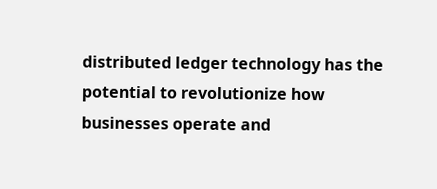distributed ledger technology has the potential to revolutionize how businesses operate and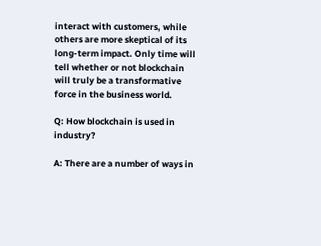interact with customers, while others are more skeptical of its long-term impact. Only time will tell whether or not blockchain will truly be a transformative force in the business world.

Q: How blockchain is used in industry?

A: There are a number of ways in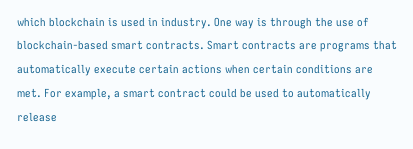which blockchain is used in industry. One way is through the use of blockchain-based smart contracts. Smart contracts are programs that automatically execute certain actions when certain conditions are met. For example, a smart contract could be used to automatically release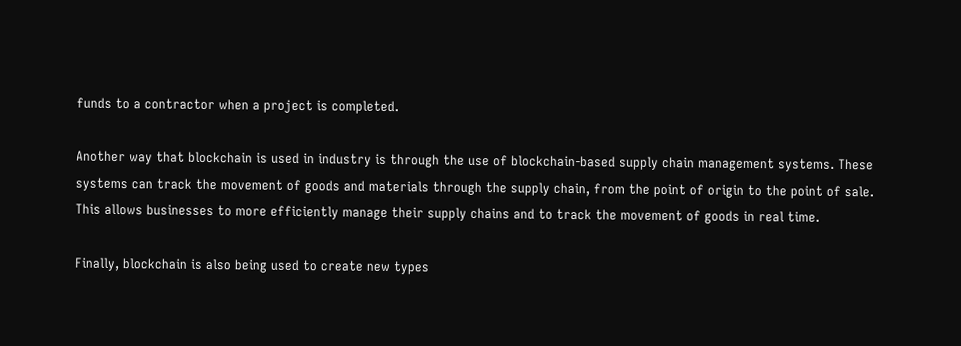funds to a contractor when a project is completed.

Another way that blockchain is used in industry is through the use of blockchain-based supply chain management systems. These systems can track the movement of goods and materials through the supply chain, from the point of origin to the point of sale. This allows businesses to more efficiently manage their supply chains and to track the movement of goods in real time.

Finally, blockchain is also being used to create new types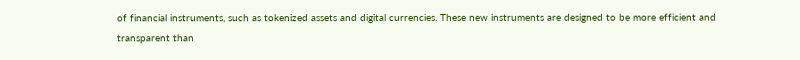of financial instruments, such as tokenized assets and digital currencies. These new instruments are designed to be more efficient and transparent than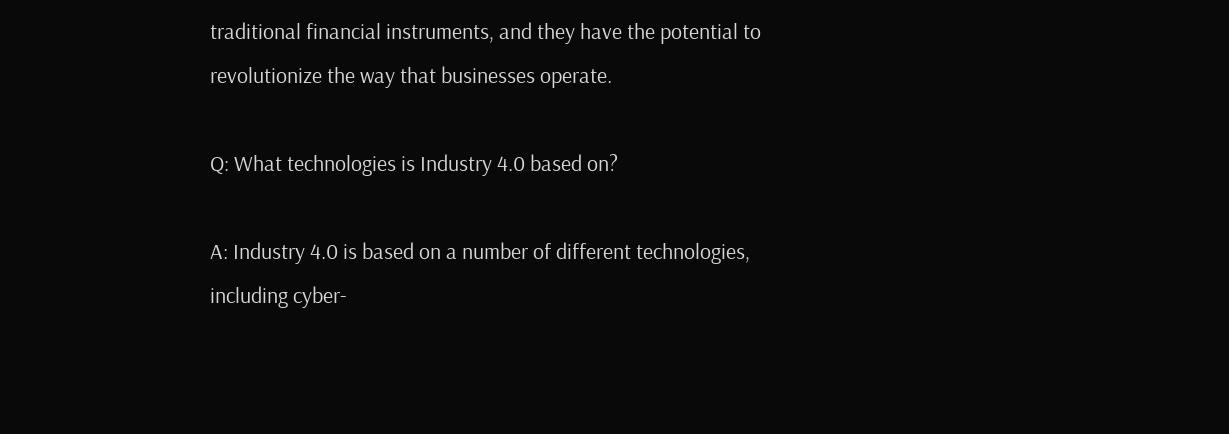traditional financial instruments, and they have the potential to revolutionize the way that businesses operate.

Q: What technologies is Industry 4.0 based on?

A: Industry 4.0 is based on a number of different technologies, including cyber-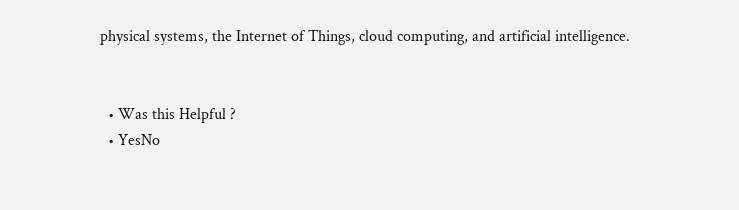physical systems, the Internet of Things, cloud computing, and artificial intelligence.


  • Was this Helpful ?
  • YesNo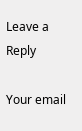Leave a Reply

Your email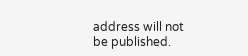address will not be published.